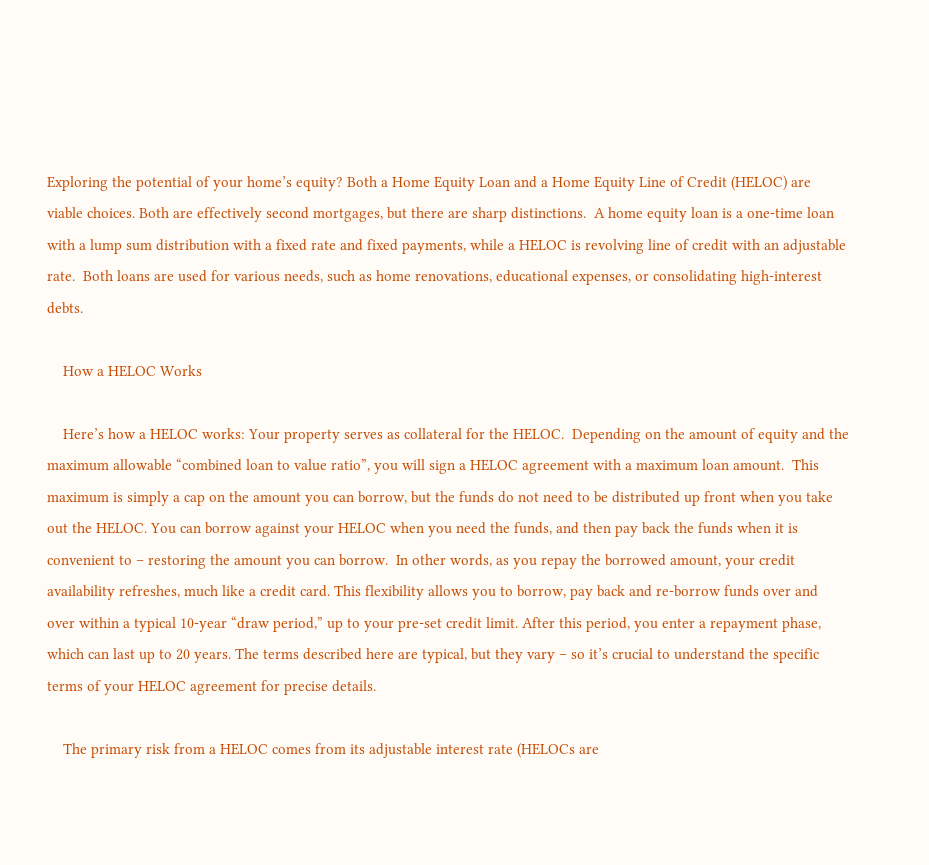Exploring the potential of your home’s equity? Both a Home Equity Loan and a Home Equity Line of Credit (HELOC) are viable choices. Both are effectively second mortgages, but there are sharp distinctions.  A home equity loan is a one-time loan with a lump sum distribution with a fixed rate and fixed payments, while a HELOC is revolving line of credit with an adjustable rate.  Both loans are used for various needs, such as home renovations, educational expenses, or consolidating high-interest debts.

    How a HELOC Works

    Here’s how a HELOC works: Your property serves as collateral for the HELOC.  Depending on the amount of equity and the maximum allowable “combined loan to value ratio”, you will sign a HELOC agreement with a maximum loan amount.  This maximum is simply a cap on the amount you can borrow, but the funds do not need to be distributed up front when you take out the HELOC. You can borrow against your HELOC when you need the funds, and then pay back the funds when it is convenient to – restoring the amount you can borrow.  In other words, as you repay the borrowed amount, your credit availability refreshes, much like a credit card. This flexibility allows you to borrow, pay back and re-borrow funds over and over within a typical 10-year “draw period,” up to your pre-set credit limit. After this period, you enter a repayment phase, which can last up to 20 years. The terms described here are typical, but they vary – so it’s crucial to understand the specific terms of your HELOC agreement for precise details.

    The primary risk from a HELOC comes from its adjustable interest rate (HELOCs are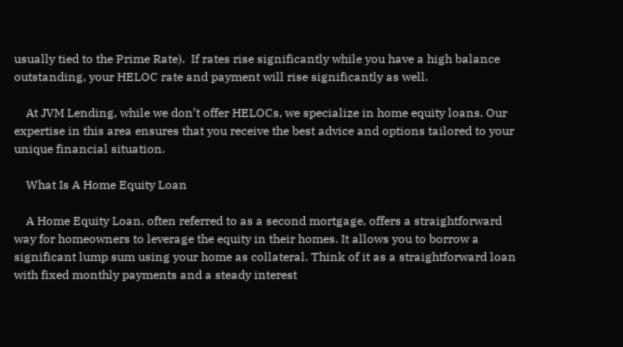usually tied to the Prime Rate).  If rates rise significantly while you have a high balance outstanding, your HELOC rate and payment will rise significantly as well.

    At JVM Lending, while we don’t offer HELOCs, we specialize in home equity loans. Our expertise in this area ensures that you receive the best advice and options tailored to your unique financial situation.

    What Is A Home Equity Loan

    A Home Equity Loan, often referred to as a second mortgage, offers a straightforward way for homeowners to leverage the equity in their homes. It allows you to borrow a significant lump sum using your home as collateral. Think of it as a straightforward loan with fixed monthly payments and a steady interest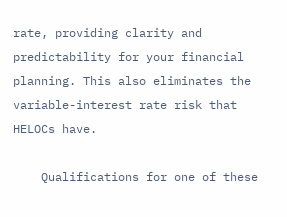rate, providing clarity and predictability for your financial planning. This also eliminates the variable-interest rate risk that HELOCs have.

    Qualifications for one of these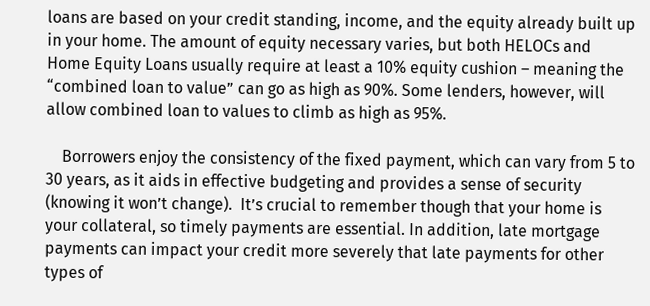loans are based on your credit standing, income, and the equity already built up in your home. The amount of equity necessary varies, but both HELOCs and Home Equity Loans usually require at least a 10% equity cushion – meaning the “combined loan to value” can go as high as 90%. Some lenders, however, will allow combined loan to values to climb as high as 95%.

    Borrowers enjoy the consistency of the fixed payment, which can vary from 5 to 30 years, as it aids in effective budgeting and provides a sense of security (knowing it won’t change).  It’s crucial to remember though that your home is your collateral, so timely payments are essential. In addition, late mortgage payments can impact your credit more severely that late payments for other types of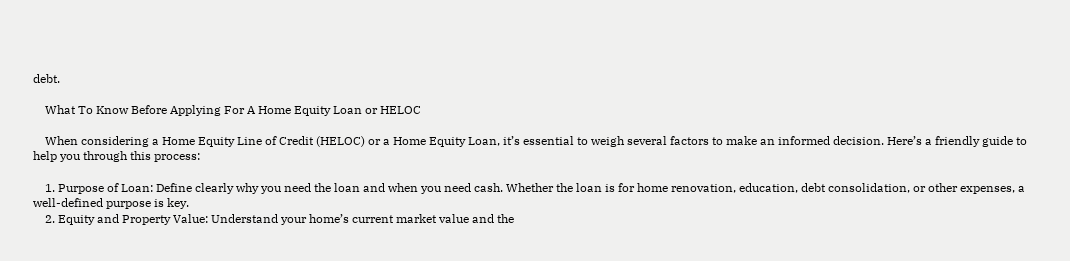debt.

    What To Know Before Applying For A Home Equity Loan or HELOC

    When considering a Home Equity Line of Credit (HELOC) or a Home Equity Loan, it’s essential to weigh several factors to make an informed decision. Here’s a friendly guide to help you through this process:

    1. Purpose of Loan: Define clearly why you need the loan and when you need cash. Whether the loan is for home renovation, education, debt consolidation, or other expenses, a well-defined purpose is key.
    2. Equity and Property Value: Understand your home’s current market value and the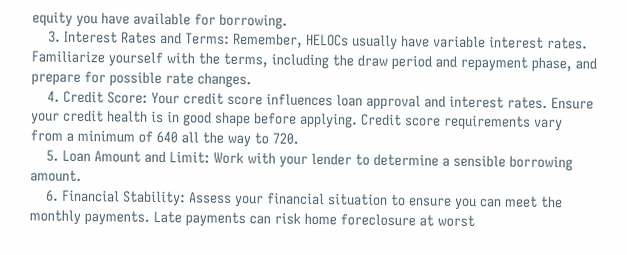equity you have available for borrowing.
    3. Interest Rates and Terms: Remember, HELOCs usually have variable interest rates. Familiarize yourself with the terms, including the draw period and repayment phase, and prepare for possible rate changes.
    4. Credit Score: Your credit score influences loan approval and interest rates. Ensure your credit health is in good shape before applying. Credit score requirements vary from a minimum of 640 all the way to 720.
    5. Loan Amount and Limit: Work with your lender to determine a sensible borrowing amount.
    6. Financial Stability: Assess your financial situation to ensure you can meet the monthly payments. Late payments can risk home foreclosure at worst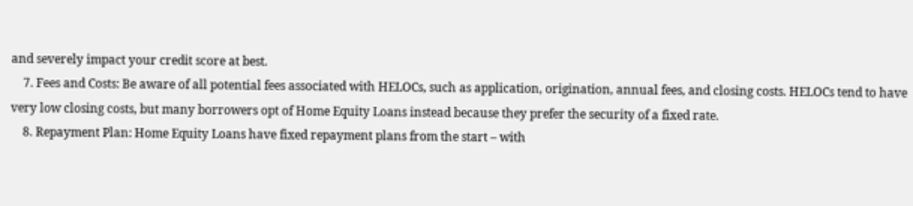and severely impact your credit score at best.
    7. Fees and Costs: Be aware of all potential fees associated with HELOCs, such as application, origination, annual fees, and closing costs. HELOCs tend to have very low closing costs, but many borrowers opt of Home Equity Loans instead because they prefer the security of a fixed rate.
    8. Repayment Plan: Home Equity Loans have fixed repayment plans from the start – with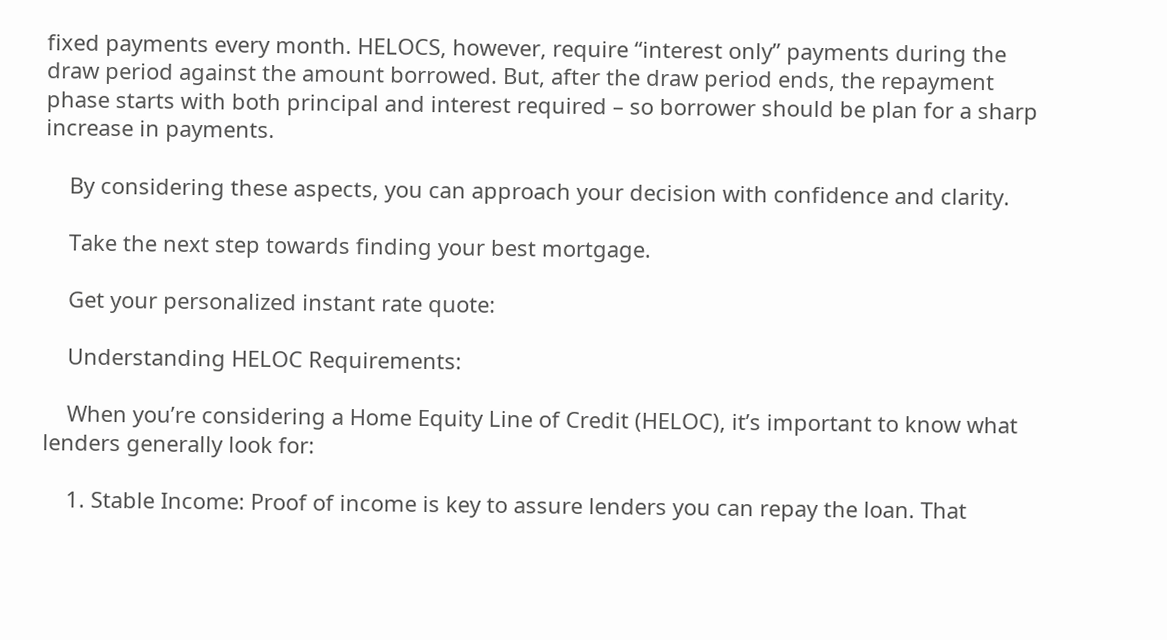fixed payments every month. HELOCS, however, require “interest only” payments during the draw period against the amount borrowed. But, after the draw period ends, the repayment phase starts with both principal and interest required – so borrower should be plan for a sharp increase in payments.

    By considering these aspects, you can approach your decision with confidence and clarity.

    Take the next step towards finding your best mortgage.

    Get your personalized instant rate quote:

    Understanding HELOC Requirements:

    When you’re considering a Home Equity Line of Credit (HELOC), it’s important to know what lenders generally look for:

    1. Stable Income: Proof of income is key to assure lenders you can repay the loan. That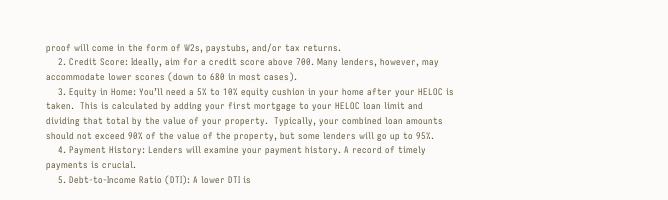proof will come in the form of W2s, paystubs, and/or tax returns.
    2. Credit Score: Ideally, aim for a credit score above 700. Many lenders, however, may accommodate lower scores (down to 680 in most cases).
    3. Equity in Home: You’ll need a 5% to 10% equity cushion in your home after your HELOC is taken.  This is calculated by adding your first mortgage to your HELOC loan limit and dividing that total by the value of your property.  Typically, your combined loan amounts should not exceed 90% of the value of the property, but some lenders will go up to 95%.
    4. Payment History: Lenders will examine your payment history. A record of timely payments is crucial.
    5. Debt-to-Income Ratio (DTI): A lower DTI is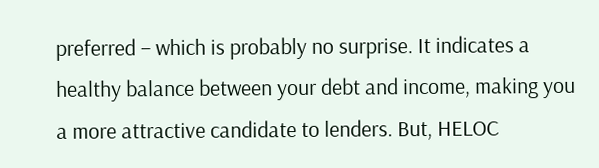preferred – which is probably no surprise. It indicates a healthy balance between your debt and income, making you a more attractive candidate to lenders. But, HELOC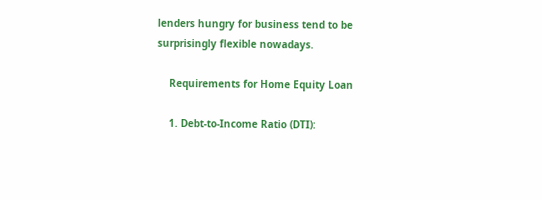lenders hungry for business tend to be surprisingly flexible nowadays.

    Requirements for Home Equity Loan

    1. Debt-to-Income Ratio (DTI):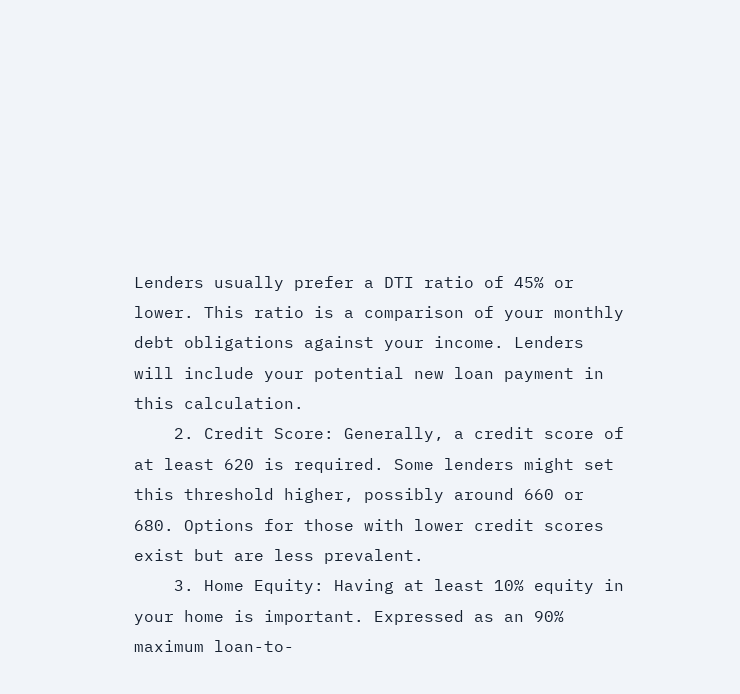Lenders usually prefer a DTI ratio of 45% or lower. This ratio is a comparison of your monthly debt obligations against your income. Lenders will include your potential new loan payment in this calculation.
    2. Credit Score: Generally, a credit score of at least 620 is required. Some lenders might set this threshold higher, possibly around 660 or 680. Options for those with lower credit scores exist but are less prevalent.
    3. Home Equity: Having at least 10% equity in your home is important. Expressed as an 90% maximum loan-to-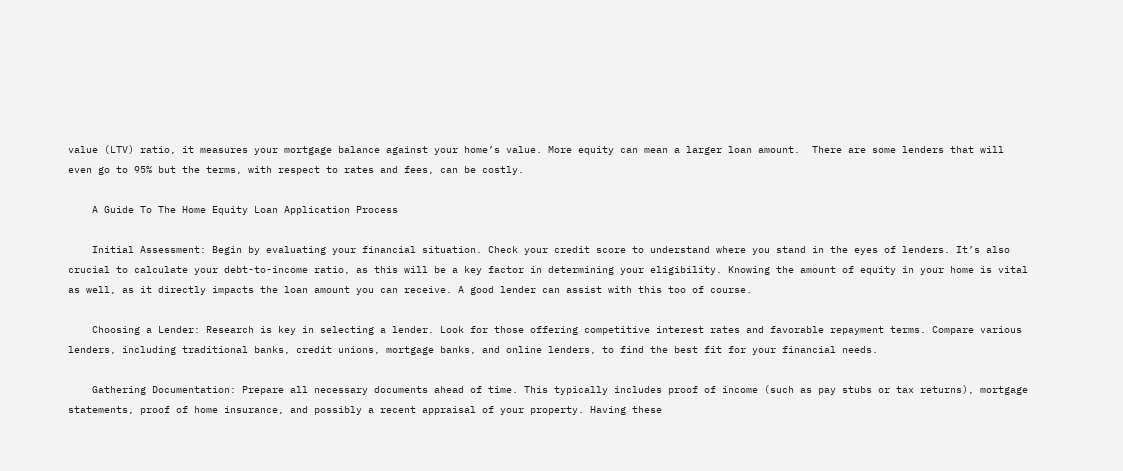value (LTV) ratio, it measures your mortgage balance against your home’s value. More equity can mean a larger loan amount.  There are some lenders that will even go to 95% but the terms, with respect to rates and fees, can be costly.

    A Guide To The Home Equity Loan Application Process

    Initial Assessment: Begin by evaluating your financial situation. Check your credit score to understand where you stand in the eyes of lenders. It’s also crucial to calculate your debt-to-income ratio, as this will be a key factor in determining your eligibility. Knowing the amount of equity in your home is vital as well, as it directly impacts the loan amount you can receive. A good lender can assist with this too of course.

    Choosing a Lender: Research is key in selecting a lender. Look for those offering competitive interest rates and favorable repayment terms. Compare various lenders, including traditional banks, credit unions, mortgage banks, and online lenders, to find the best fit for your financial needs.

    Gathering Documentation: Prepare all necessary documents ahead of time. This typically includes proof of income (such as pay stubs or tax returns), mortgage statements, proof of home insurance, and possibly a recent appraisal of your property. Having these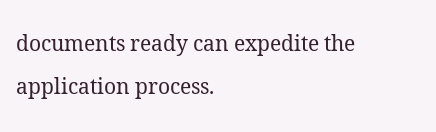documents ready can expedite the application process.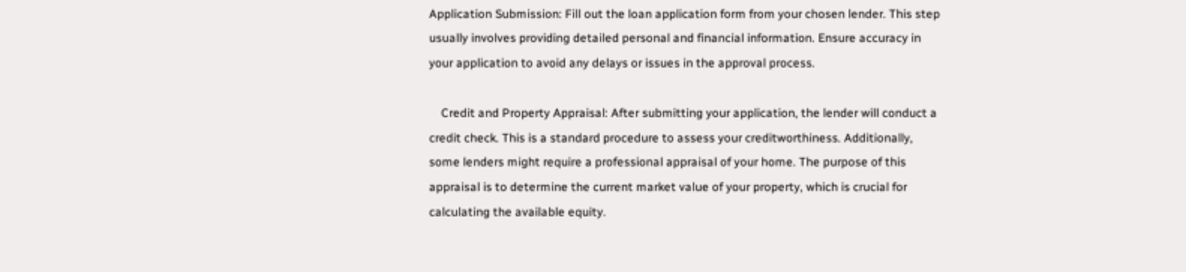Application Submission: Fill out the loan application form from your chosen lender. This step usually involves providing detailed personal and financial information. Ensure accuracy in your application to avoid any delays or issues in the approval process.

    Credit and Property Appraisal: After submitting your application, the lender will conduct a credit check. This is a standard procedure to assess your creditworthiness. Additionally, some lenders might require a professional appraisal of your home. The purpose of this appraisal is to determine the current market value of your property, which is crucial for calculating the available equity.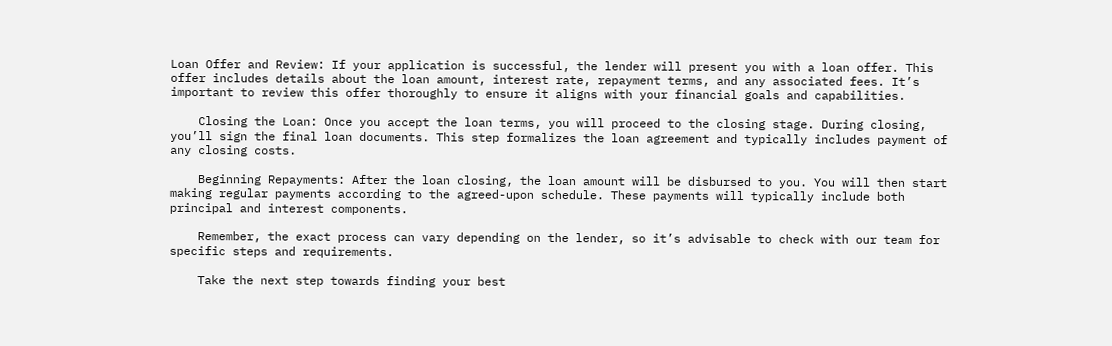Loan Offer and Review: If your application is successful, the lender will present you with a loan offer. This offer includes details about the loan amount, interest rate, repayment terms, and any associated fees. It’s important to review this offer thoroughly to ensure it aligns with your financial goals and capabilities.

    Closing the Loan: Once you accept the loan terms, you will proceed to the closing stage. During closing, you’ll sign the final loan documents. This step formalizes the loan agreement and typically includes payment of any closing costs.

    Beginning Repayments: After the loan closing, the loan amount will be disbursed to you. You will then start making regular payments according to the agreed-upon schedule. These payments will typically include both principal and interest components.

    Remember, the exact process can vary depending on the lender, so it’s advisable to check with our team for specific steps and requirements.

    Take the next step towards finding your best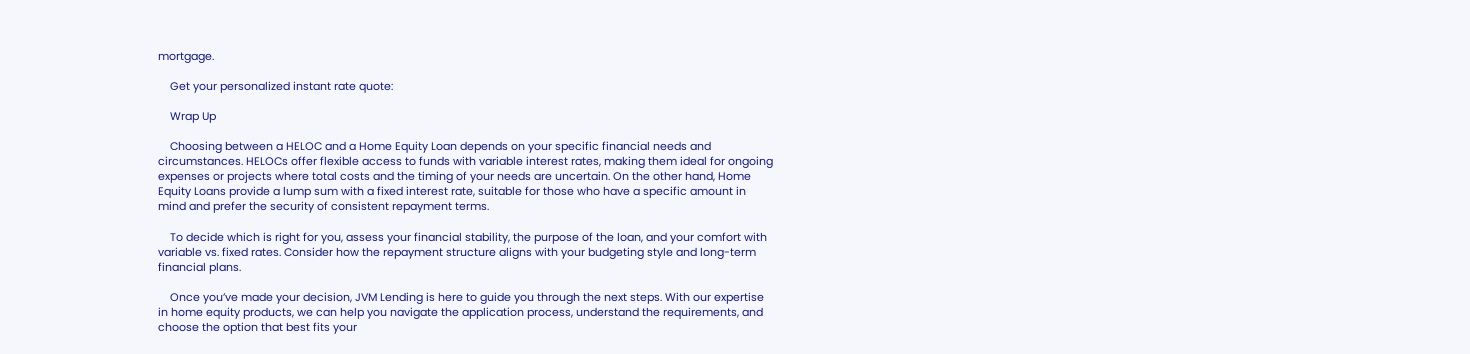mortgage.

    Get your personalized instant rate quote:

    Wrap Up

    Choosing between a HELOC and a Home Equity Loan depends on your specific financial needs and circumstances. HELOCs offer flexible access to funds with variable interest rates, making them ideal for ongoing expenses or projects where total costs and the timing of your needs are uncertain. On the other hand, Home Equity Loans provide a lump sum with a fixed interest rate, suitable for those who have a specific amount in mind and prefer the security of consistent repayment terms.

    To decide which is right for you, assess your financial stability, the purpose of the loan, and your comfort with variable vs. fixed rates. Consider how the repayment structure aligns with your budgeting style and long-term financial plans.

    Once you’ve made your decision, JVM Lending is here to guide you through the next steps. With our expertise in home equity products, we can help you navigate the application process, understand the requirements, and choose the option that best fits your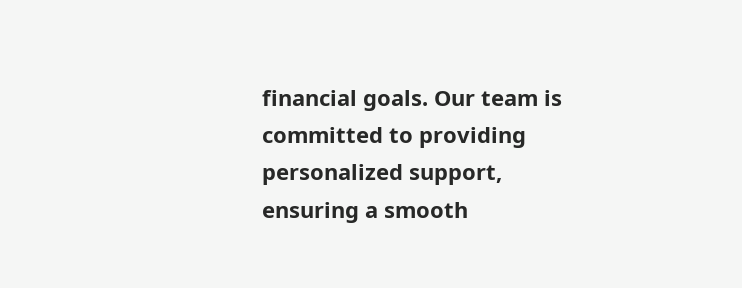financial goals. Our team is committed to providing personalized support, ensuring a smooth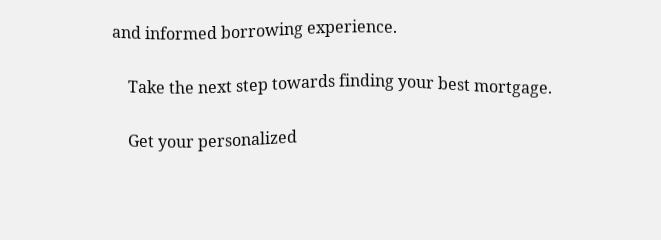and informed borrowing experience.

    Take the next step towards finding your best mortgage.

    Get your personalized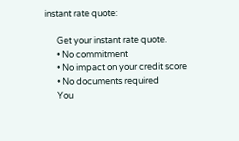instant rate quote:

      Get your instant rate quote.
      • No commitment
      • No impact on your credit score
      • No documents required
      You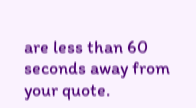are less than 60 seconds away from your quote.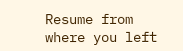Resume from where you left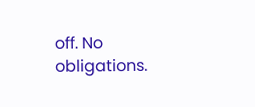off. No obligations.